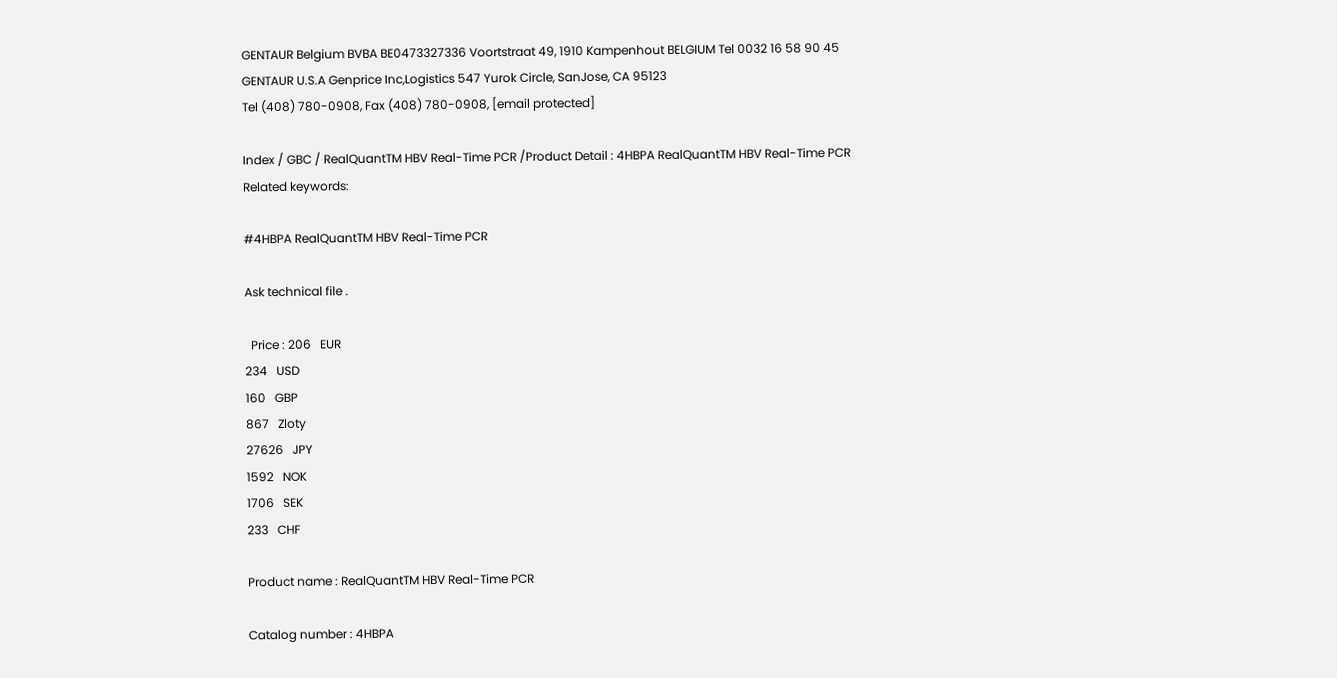GENTAUR Belgium BVBA BE0473327336 Voortstraat 49, 1910 Kampenhout BELGIUM Tel 0032 16 58 90 45
GENTAUR U.S.A Genprice Inc,Logistics 547 Yurok Circle, SanJose, CA 95123
Tel (408) 780-0908, Fax (408) 780-0908, [email protected]

Index / GBC / RealQuantTM HBV Real-Time PCR /Product Detail : 4HBPA RealQuantTM HBV Real-Time PCR
Related keywords:

#4HBPA RealQuantTM HBV Real-Time PCR

Ask technical file .

  Price : 206   EUR
234   USD
160   GBP
867   Zloty
27626   JPY
1592   NOK
1706   SEK
233   CHF

Product name : RealQuantTM HBV Real-Time PCR

Catalog number : 4HBPA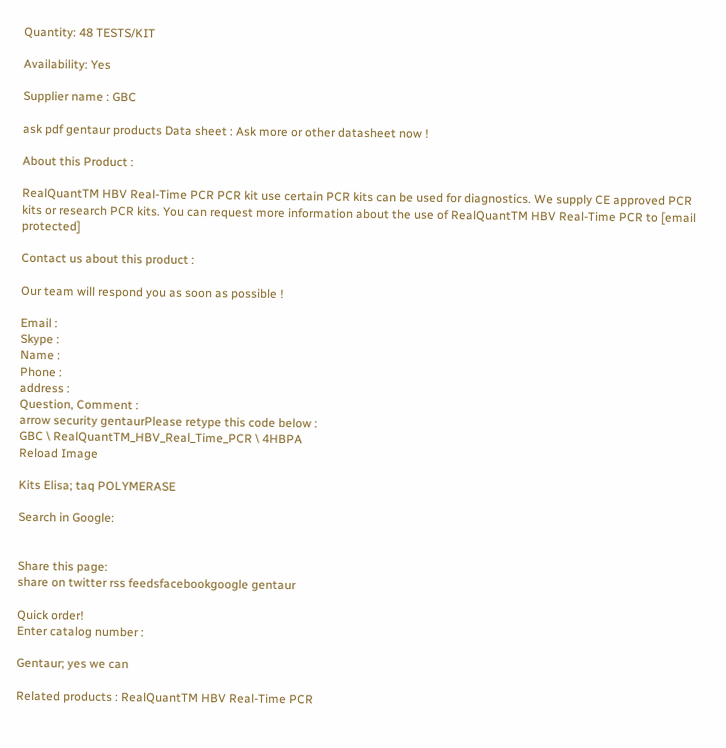Quantity: 48 TESTS/KIT

Availability: Yes

Supplier name : GBC

ask pdf gentaur products Data sheet : Ask more or other datasheet now !

About this Product :

RealQuantTM HBV Real-Time PCR PCR kit use certain PCR kits can be used for diagnostics. We supply CE approved PCR kits or research PCR kits. You can request more information about the use of RealQuantTM HBV Real-Time PCR to [email protected]

Contact us about this product :

Our team will respond you as soon as possible !

Email :
Skype :
Name :
Phone :
address :
Question, Comment :
arrow security gentaurPlease retype this code below :
GBC \ RealQuantTM_HBV_Real_Time_PCR \ 4HBPA
Reload Image

Kits Elisa; taq POLYMERASE

Search in Google:


Share this page:
share on twitter rss feedsfacebookgoogle gentaur

Quick order!
Enter catalog number :

Gentaur; yes we can

Related products : RealQuantTM HBV Real-Time PCR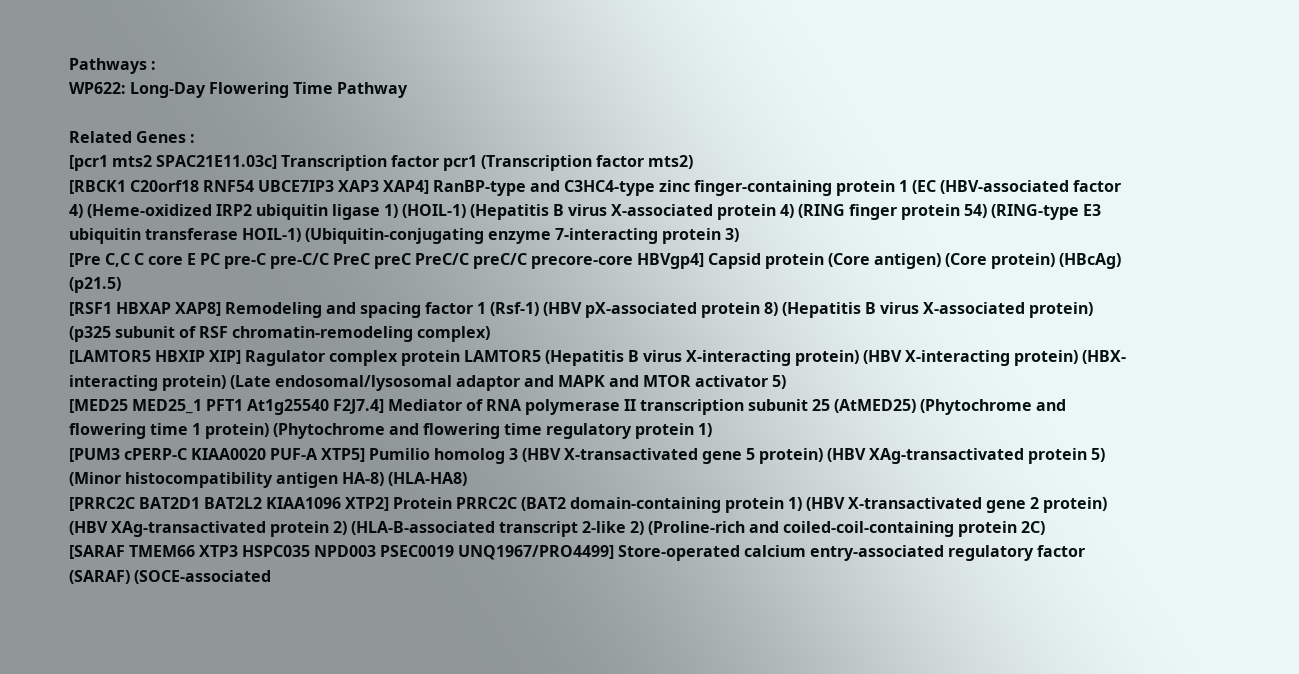Pathways :
WP622: Long-Day Flowering Time Pathway

Related Genes :
[pcr1 mts2 SPAC21E11.03c] Transcription factor pcr1 (Transcription factor mts2)
[RBCK1 C20orf18 RNF54 UBCE7IP3 XAP3 XAP4] RanBP-type and C3HC4-type zinc finger-containing protein 1 (EC (HBV-associated factor 4) (Heme-oxidized IRP2 ubiquitin ligase 1) (HOIL-1) (Hepatitis B virus X-associated protein 4) (RING finger protein 54) (RING-type E3 ubiquitin transferase HOIL-1) (Ubiquitin-conjugating enzyme 7-interacting protein 3)
[Pre C,C C core E PC pre-C pre-C/C PreC preC PreC/C preC/C precore-core HBVgp4] Capsid protein (Core antigen) (Core protein) (HBcAg) (p21.5)
[RSF1 HBXAP XAP8] Remodeling and spacing factor 1 (Rsf-1) (HBV pX-associated protein 8) (Hepatitis B virus X-associated protein) (p325 subunit of RSF chromatin-remodeling complex)
[LAMTOR5 HBXIP XIP] Ragulator complex protein LAMTOR5 (Hepatitis B virus X-interacting protein) (HBV X-interacting protein) (HBX-interacting protein) (Late endosomal/lysosomal adaptor and MAPK and MTOR activator 5)
[MED25 MED25_1 PFT1 At1g25540 F2J7.4] Mediator of RNA polymerase II transcription subunit 25 (AtMED25) (Phytochrome and flowering time 1 protein) (Phytochrome and flowering time regulatory protein 1)
[PUM3 cPERP-C KIAA0020 PUF-A XTP5] Pumilio homolog 3 (HBV X-transactivated gene 5 protein) (HBV XAg-transactivated protein 5) (Minor histocompatibility antigen HA-8) (HLA-HA8)
[PRRC2C BAT2D1 BAT2L2 KIAA1096 XTP2] Protein PRRC2C (BAT2 domain-containing protein 1) (HBV X-transactivated gene 2 protein) (HBV XAg-transactivated protein 2) (HLA-B-associated transcript 2-like 2) (Proline-rich and coiled-coil-containing protein 2C)
[SARAF TMEM66 XTP3 HSPC035 NPD003 PSEC0019 UNQ1967/PRO4499] Store-operated calcium entry-associated regulatory factor (SARAF) (SOCE-associated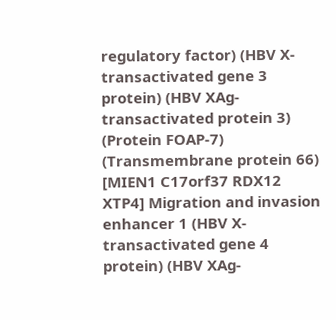regulatory factor) (HBV X-transactivated gene 3 protein) (HBV XAg-transactivated protein 3) (Protein FOAP-7) (Transmembrane protein 66)
[MIEN1 C17orf37 RDX12 XTP4] Migration and invasion enhancer 1 (HBV X-transactivated gene 4 protein) (HBV XAg-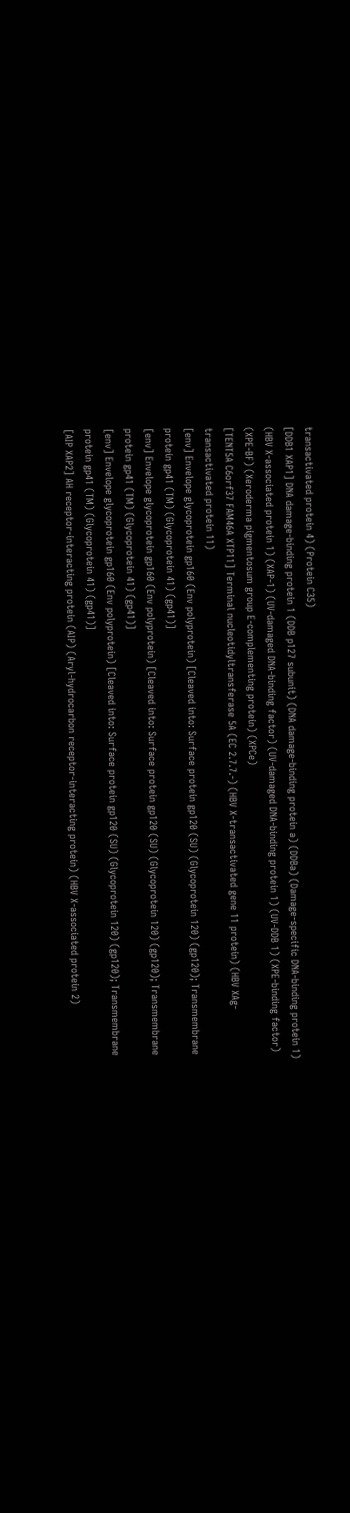transactivated protein 4) (Protein C35)
[DDB1 XAP1] DNA damage-binding protein 1 (DDB p127 subunit) (DNA damage-binding protein a) (DDBa) (Damage-specific DNA-binding protein 1) (HBV X-associated protein 1) (XAP-1) (UV-damaged DNA-binding factor) (UV-damaged DNA-binding protein 1) (UV-DDB 1) (XPE-binding factor) (XPE-BF) (Xeroderma pigmentosum group E-complementing protein) (XPCe)
[TENT5A C6orf37 FAM46A XTP11] Terminal nucleotidyltransferase 5A (EC 2.7.7.-) (HBV X-transactivated gene 11 protein) (HBV XAg-transactivated protein 11)
[env] Envelope glycoprotein gp160 (Env polyprotein) [Cleaved into: Surface protein gp120 (SU) (Glycoprotein 120) (gp120); Transmembrane protein gp41 (TM) (Glycoprotein 41) (gp41)]
[env] Envelope glycoprotein gp160 (Env polyprotein) [Cleaved into: Surface protein gp120 (SU) (Glycoprotein 120) (gp120); Transmembrane protein gp41 (TM) (Glycoprotein 41) (gp41)]
[env] Envelope glycoprotein gp160 (Env polyprotein) [Cleaved into: Surface protein gp120 (SU) (Glycoprotein 120) (gp120); Transmembrane protein gp41 (TM) (Glycoprotein 41) (gp41)]
[AIP XAP2] AH receptor-interacting protein (AIP) (Aryl-hydrocarbon receptor-interacting protein) (HBV X-associated protein 2)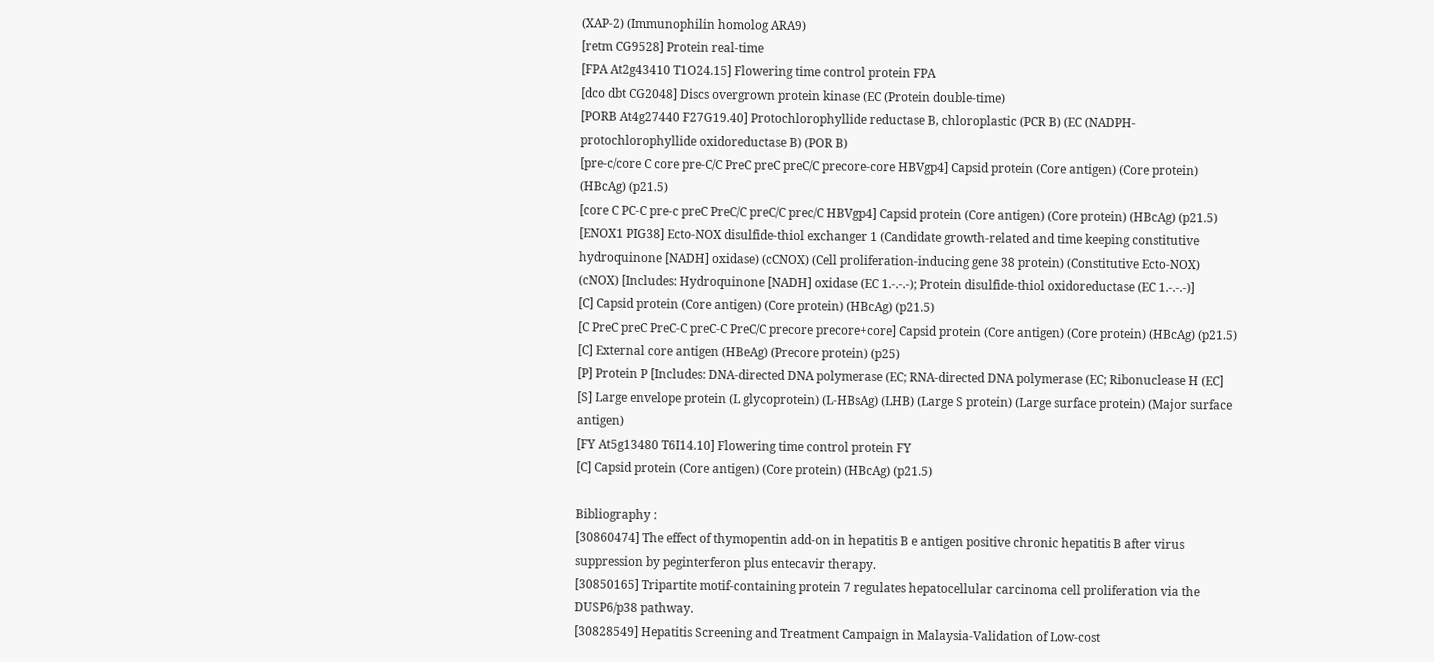(XAP-2) (Immunophilin homolog ARA9)
[retm CG9528] Protein real-time
[FPA At2g43410 T1O24.15] Flowering time control protein FPA
[dco dbt CG2048] Discs overgrown protein kinase (EC (Protein double-time)
[PORB At4g27440 F27G19.40] Protochlorophyllide reductase B, chloroplastic (PCR B) (EC (NADPH-protochlorophyllide oxidoreductase B) (POR B)
[pre-c/core C core pre-C/C PreC preC preC/C precore-core HBVgp4] Capsid protein (Core antigen) (Core protein) (HBcAg) (p21.5)
[core C PC-C pre-c preC PreC/C preC/C prec/C HBVgp4] Capsid protein (Core antigen) (Core protein) (HBcAg) (p21.5)
[ENOX1 PIG38] Ecto-NOX disulfide-thiol exchanger 1 (Candidate growth-related and time keeping constitutive hydroquinone [NADH] oxidase) (cCNOX) (Cell proliferation-inducing gene 38 protein) (Constitutive Ecto-NOX) (cNOX) [Includes: Hydroquinone [NADH] oxidase (EC 1.-.-.-); Protein disulfide-thiol oxidoreductase (EC 1.-.-.-)]
[C] Capsid protein (Core antigen) (Core protein) (HBcAg) (p21.5)
[C PreC preC PreC-C preC-C PreC/C precore precore+core] Capsid protein (Core antigen) (Core protein) (HBcAg) (p21.5)
[C] External core antigen (HBeAg) (Precore protein) (p25)
[P] Protein P [Includes: DNA-directed DNA polymerase (EC; RNA-directed DNA polymerase (EC; Ribonuclease H (EC]
[S] Large envelope protein (L glycoprotein) (L-HBsAg) (LHB) (Large S protein) (Large surface protein) (Major surface antigen)
[FY At5g13480 T6I14.10] Flowering time control protein FY
[C] Capsid protein (Core antigen) (Core protein) (HBcAg) (p21.5)

Bibliography :
[30860474] The effect of thymopentin add-on in hepatitis B e antigen positive chronic hepatitis B after virus suppression by peginterferon plus entecavir therapy.
[30850165] Tripartite motif-containing protein 7 regulates hepatocellular carcinoma cell proliferation via the DUSP6/p38 pathway.
[30828549] Hepatitis Screening and Treatment Campaign in Malaysia-Validation of Low-cost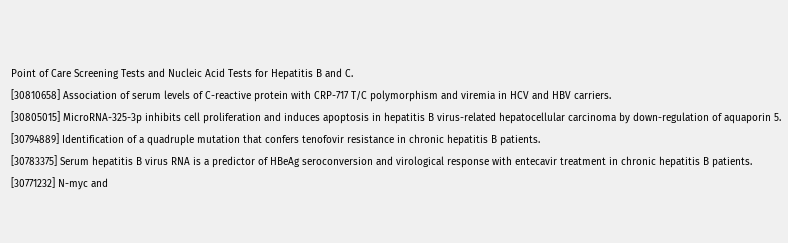Point of Care Screening Tests and Nucleic Acid Tests for Hepatitis B and C.
[30810658] Association of serum levels of C-reactive protein with CRP-717 T/C polymorphism and viremia in HCV and HBV carriers.
[30805015] MicroRNA-325-3p inhibits cell proliferation and induces apoptosis in hepatitis B virus-related hepatocellular carcinoma by down-regulation of aquaporin 5.
[30794889] Identification of a quadruple mutation that confers tenofovir resistance in chronic hepatitis B patients.
[30783375] Serum hepatitis B virus RNA is a predictor of HBeAg seroconversion and virological response with entecavir treatment in chronic hepatitis B patients.
[30771232] N-myc and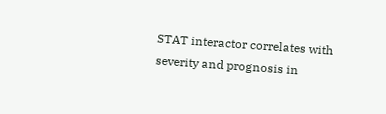STAT interactor correlates with severity and prognosis in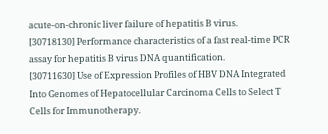acute-on-chronic liver failure of hepatitis B virus.
[30718130] Performance characteristics of a fast real-time PCR assay for hepatitis B virus DNA quantification.
[30711630] Use of Expression Profiles of HBV DNA Integrated Into Genomes of Hepatocellular Carcinoma Cells to Select T Cells for Immunotherapy.